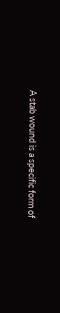A stab wound is a specific form of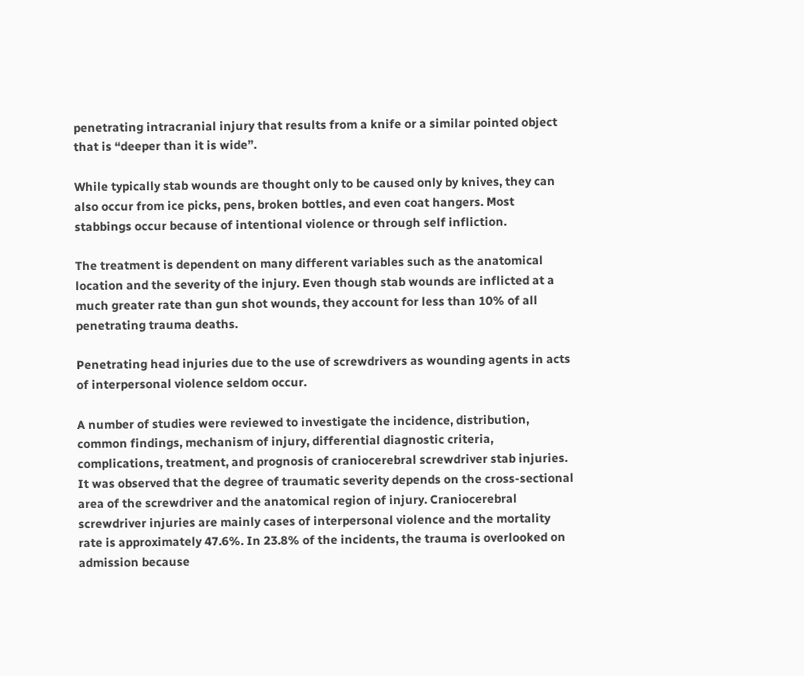penetrating intracranial injury that results from a knife or a similar pointed object that is “deeper than it is wide”.

While typically stab wounds are thought only to be caused only by knives, they can also occur from ice picks, pens, broken bottles, and even coat hangers. Most stabbings occur because of intentional violence or through self infliction.

The treatment is dependent on many different variables such as the anatomical location and the severity of the injury. Even though stab wounds are inflicted at a much greater rate than gun shot wounds, they account for less than 10% of all penetrating trauma deaths.

Penetrating head injuries due to the use of screwdrivers as wounding agents in acts of interpersonal violence seldom occur.

A number of studies were reviewed to investigate the incidence, distribution, common findings, mechanism of injury, differential diagnostic criteria, complications, treatment, and prognosis of craniocerebral screwdriver stab injuries. It was observed that the degree of traumatic severity depends on the cross-sectional area of the screwdriver and the anatomical region of injury. Craniocerebral screwdriver injuries are mainly cases of interpersonal violence and the mortality rate is approximately 47.6%. In 23.8% of the incidents, the trauma is overlooked on admission because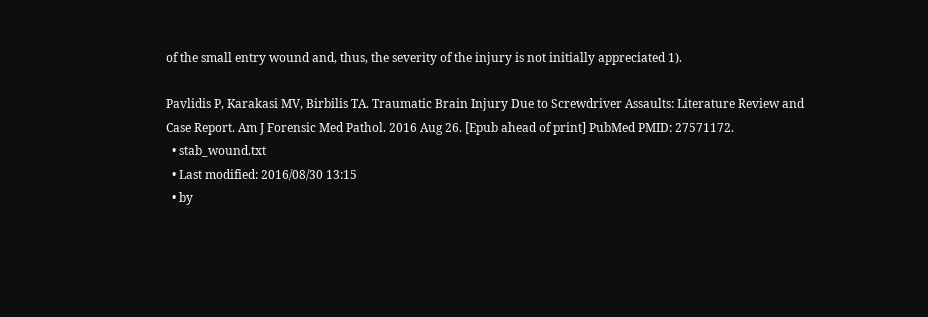of the small entry wound and, thus, the severity of the injury is not initially appreciated 1).

Pavlidis P, Karakasi MV, Birbilis TA. Traumatic Brain Injury Due to Screwdriver Assaults: Literature Review and Case Report. Am J Forensic Med Pathol. 2016 Aug 26. [Epub ahead of print] PubMed PMID: 27571172.
  • stab_wound.txt
  • Last modified: 2016/08/30 13:15
  • by